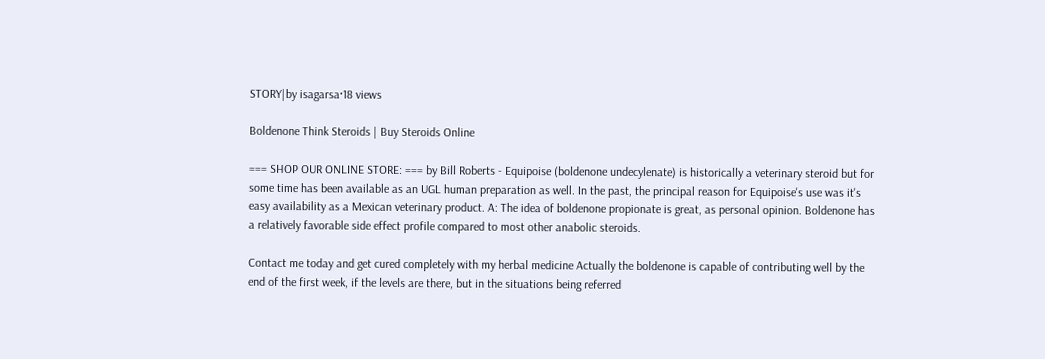STORY|by isagarsa·18 views

Boldenone Think Steroids | Buy Steroids Online

=== SHOP OUR ONLINE STORE: === by Bill Roberts - Equipoise (boldenone undecylenate) is historically a veterinary steroid but for some time has been available as an UGL human preparation as well. In the past, the principal reason for Equipoise's use was it's easy availability as a Mexican veterinary product. A: The idea of boldenone propionate is great, as personal opinion. Boldenone has a relatively favorable side effect profile compared to most other anabolic steroids.

Contact me today and get cured completely with my herbal medicine Actually the boldenone is capable of contributing well by the end of the first week, if the levels are there, but in the situations being referred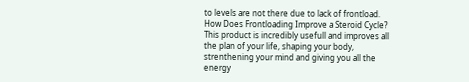to levels are not there due to lack of frontload. How Does Frontloading Improve a Steroid Cycle? This product is incredibly usefull and improves all the plan of your life, shaping your body, strenthening your mind and giving you all the energy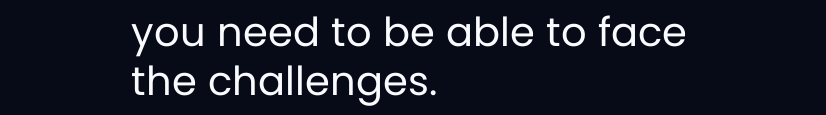you need to be able to face the challenges.